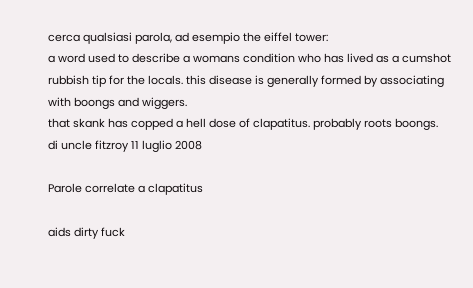cerca qualsiasi parola, ad esempio the eiffel tower:
a word used to describe a womans condition who has lived as a cumshot rubbish tip for the locals. this disease is generally formed by associating with boongs and wiggers.
that skank has copped a hell dose of clapatitus. probably roots boongs.
di uncle fitzroy 11 luglio 2008

Parole correlate a clapatitus

aids dirty fuck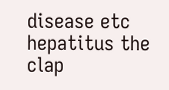disease etc hepatitus the clap